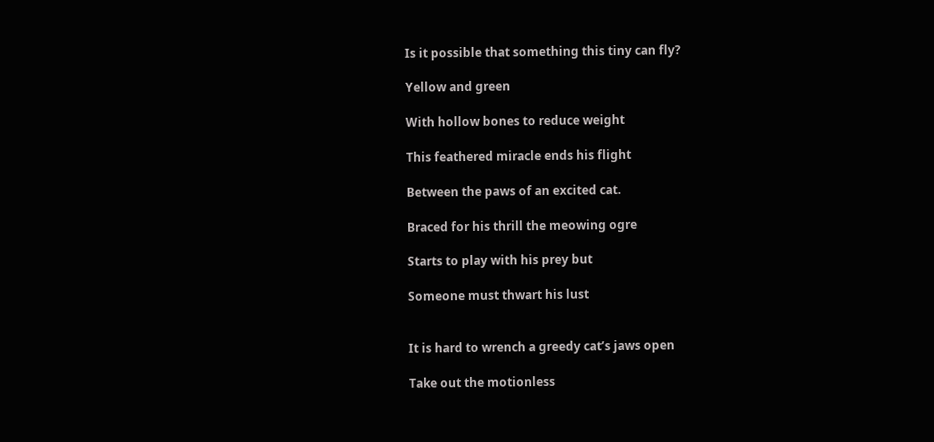Is it possible that something this tiny can fly?

Yellow and green

With hollow bones to reduce weight

This feathered miracle ends his flight

Between the paws of an excited cat.

Braced for his thrill the meowing ogre

Starts to play with his prey but

Someone must thwart his lust


It is hard to wrench a greedy cat’s jaws open

Take out the motionless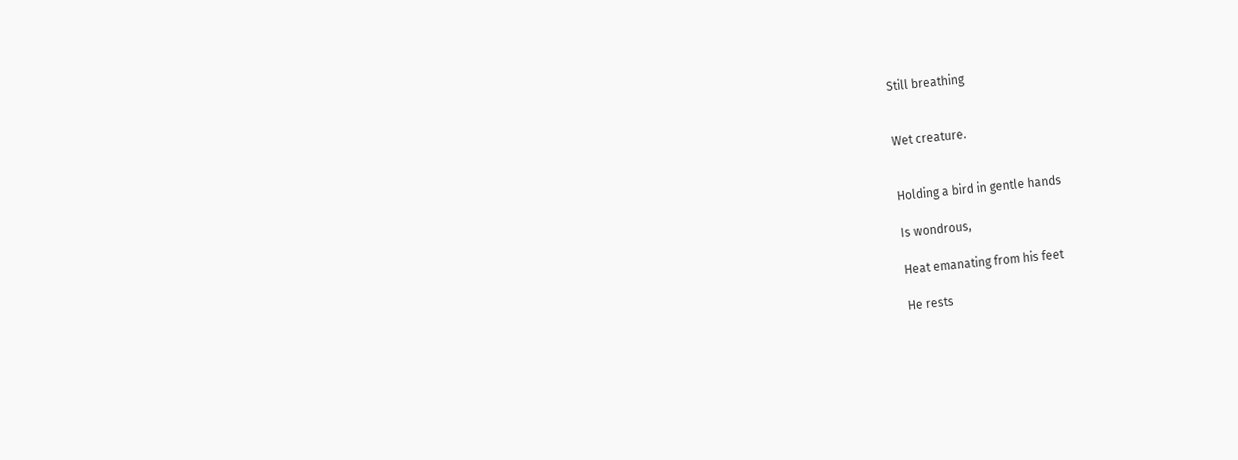Still breathing


Wet creature.


Holding a bird in gentle hands

Is wondrous,

Heat emanating from his feet

He rests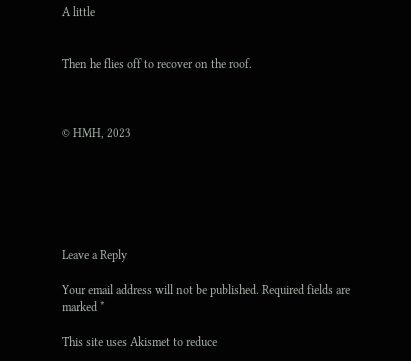A little


Then he flies off to recover on the roof.



© HMH, 2023






Leave a Reply

Your email address will not be published. Required fields are marked *

This site uses Akismet to reduce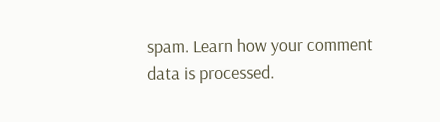spam. Learn how your comment data is processed.